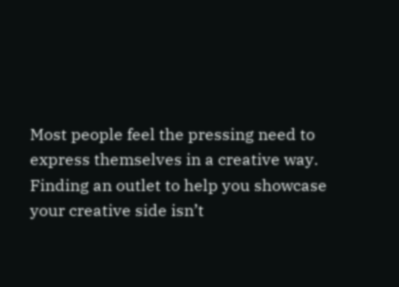Most people feel the pressing need to express themselves in a creative way. Finding an outlet to help you showcase your creative side isn’t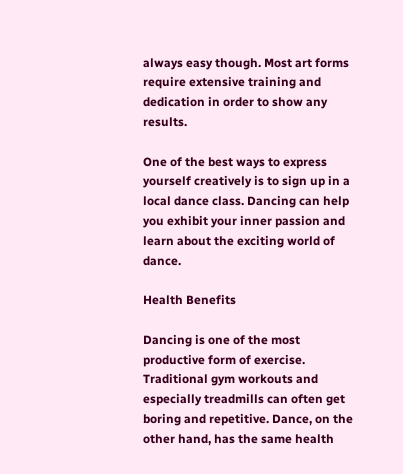always easy though. Most art forms require extensive training and dedication in order to show any results.

One of the best ways to express yourself creatively is to sign up in a local dance class. Dancing can help you exhibit your inner passion and learn about the exciting world of dance.

Health Benefits

Dancing is one of the most productive form of exercise. Traditional gym workouts and especially treadmills can often get boring and repetitive. Dance, on the other hand, has the same health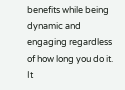benefits while being dynamic and engaging regardless of how long you do it. It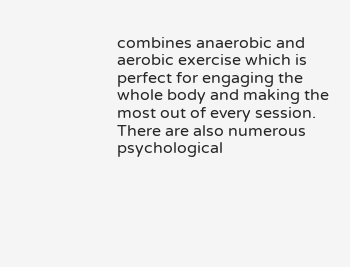combines anaerobic and aerobic exercise which is perfect for engaging the whole body and making the most out of every session. There are also numerous psychological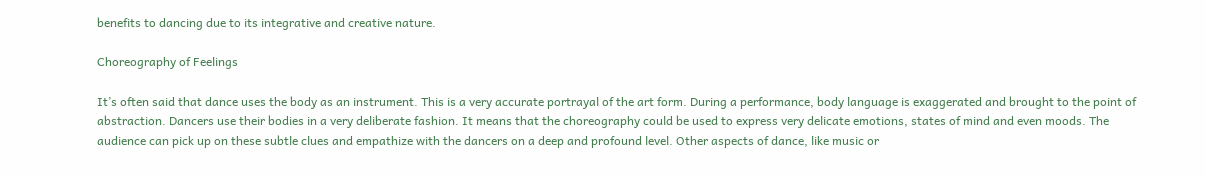benefits to dancing due to its integrative and creative nature.

Choreography of Feelings

It’s often said that dance uses the body as an instrument. This is a very accurate portrayal of the art form. During a performance, body language is exaggerated and brought to the point of abstraction. Dancers use their bodies in a very deliberate fashion. It means that the choreography could be used to express very delicate emotions, states of mind and even moods. The audience can pick up on these subtle clues and empathize with the dancers on a deep and profound level. Other aspects of dance, like music or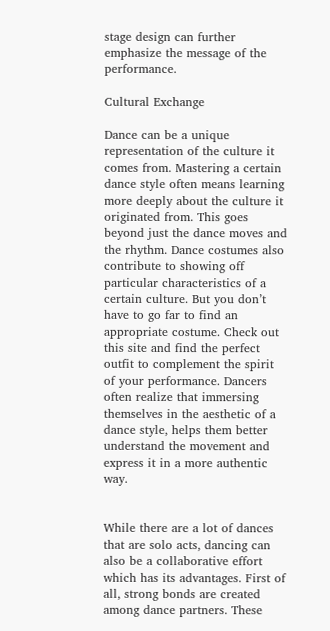stage design can further emphasize the message of the performance.

Cultural Exchange

Dance can be a unique representation of the culture it comes from. Mastering a certain dance style often means learning more deeply about the culture it originated from. This goes beyond just the dance moves and the rhythm. Dance costumes also contribute to showing off particular characteristics of a certain culture. But you don’t have to go far to find an appropriate costume. Check out this site and find the perfect outfit to complement the spirit of your performance. Dancers often realize that immersing themselves in the aesthetic of a dance style, helps them better understand the movement and express it in a more authentic way.


While there are a lot of dances that are solo acts, dancing can also be a collaborative effort which has its advantages. First of all, strong bonds are created among dance partners. These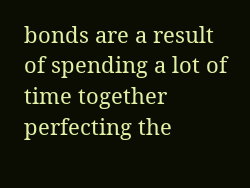bonds are a result of spending a lot of time together perfecting the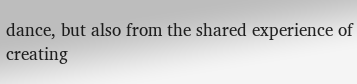dance, but also from the shared experience of creating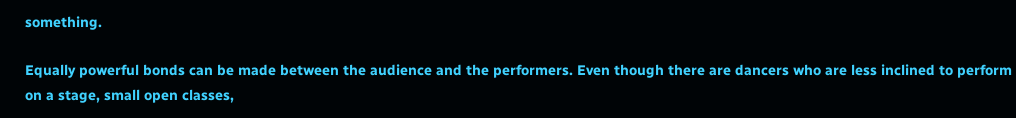something.

Equally powerful bonds can be made between the audience and the performers. Even though there are dancers who are less inclined to perform on a stage, small open classes,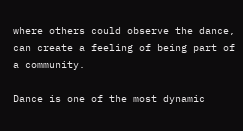where others could observe the dance, can create a feeling of being part of a community.

Dance is one of the most dynamic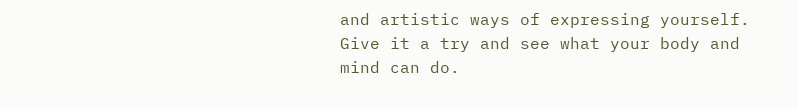and artistic ways of expressing yourself. Give it a try and see what your body and mind can do.